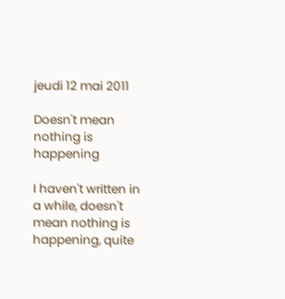jeudi 12 mai 2011

Doesn't mean nothing is happening

I haven't written in a while, doesn't mean nothing is happening, quite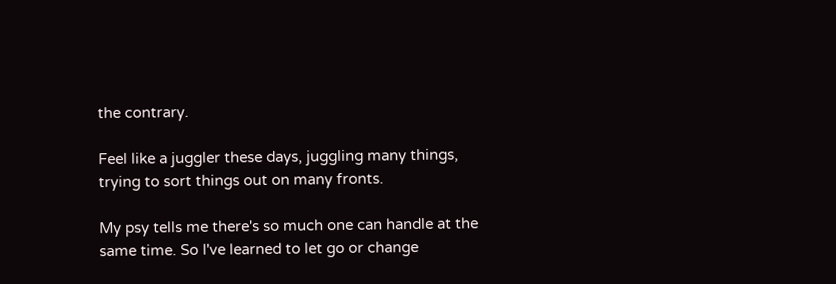the contrary.

Feel like a juggler these days, juggling many things, trying to sort things out on many fronts.

My psy tells me there's so much one can handle at the same time. So I've learned to let go or change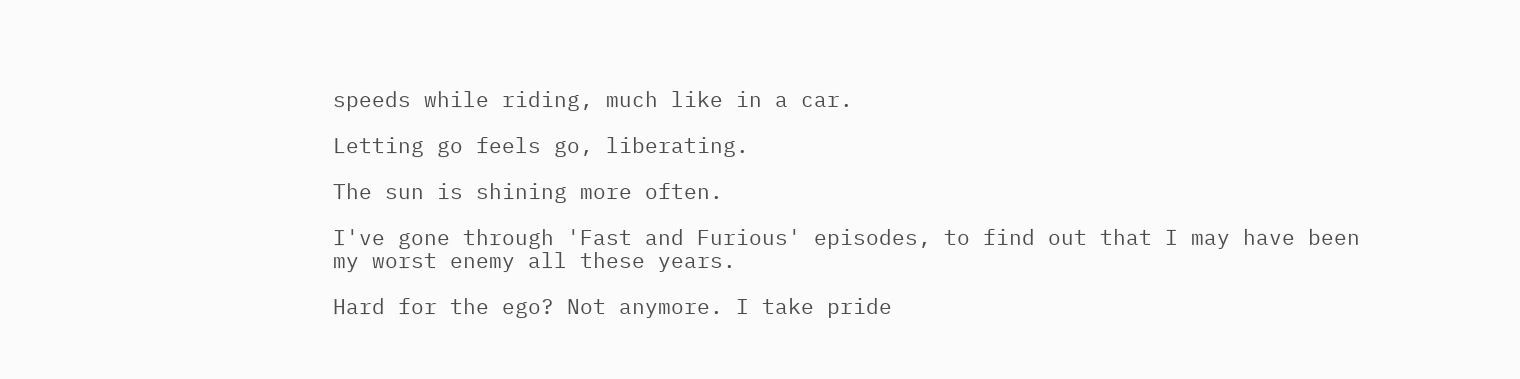speeds while riding, much like in a car.

Letting go feels go, liberating.

The sun is shining more often.

I've gone through 'Fast and Furious' episodes, to find out that I may have been my worst enemy all these years.

Hard for the ego? Not anymore. I take pride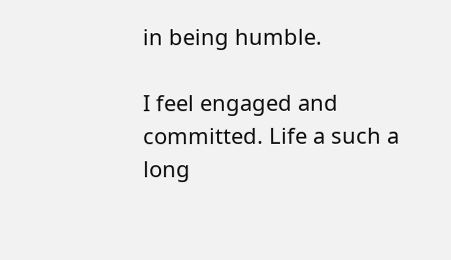in being humble.

I feel engaged and committed. Life a such a long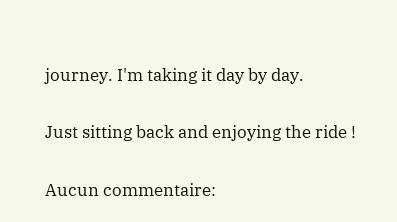journey. I'm taking it day by day.

Just sitting back and enjoying the ride !

Aucun commentaire: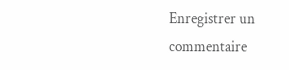Enregistrer un commentaire